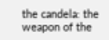the candela: the weapon of the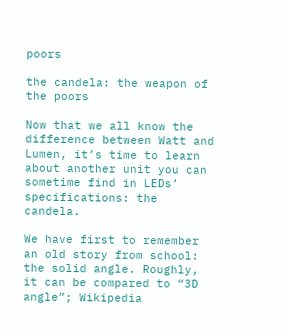poors

the candela: the weapon of the poors

Now that we all know the difference between Watt and Lumen, it’s time to learn about another unit you can sometime find in LEDs’ specifications: the candela.

We have first to remember an old story from school: the solid angle. Roughly, it can be compared to “3D angle”; Wikipedia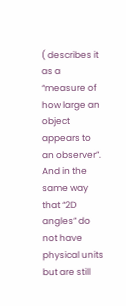( describes it as a “measure of how large an object appears to an observer”. And in the same way that “2D angles” do not have physical units but are still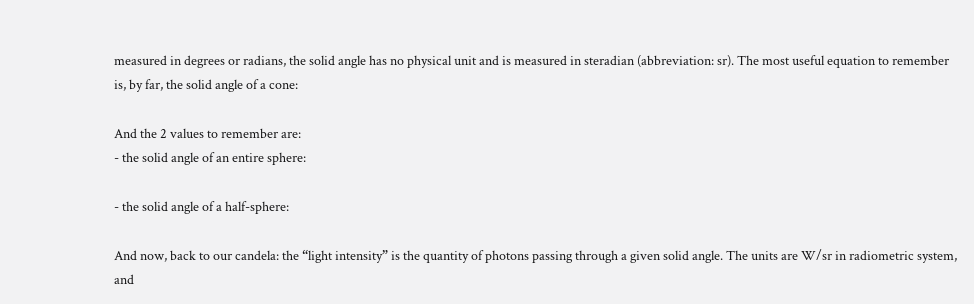measured in degrees or radians, the solid angle has no physical unit and is measured in steradian (abbreviation: sr). The most useful equation to remember is, by far, the solid angle of a cone:

And the 2 values to remember are:
- the solid angle of an entire sphere:

- the solid angle of a half-sphere:

And now, back to our candela: the “light intensity” is the quantity of photons passing through a given solid angle. The units are W/sr in radiometric system, and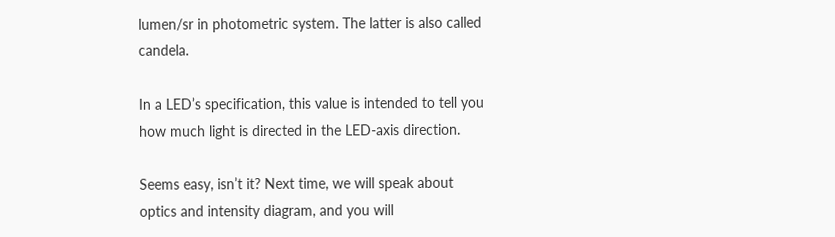lumen/sr in photometric system. The latter is also called candela.

In a LED’s specification, this value is intended to tell you how much light is directed in the LED-axis direction.

Seems easy, isn’t it? Next time, we will speak about optics and intensity diagram, and you will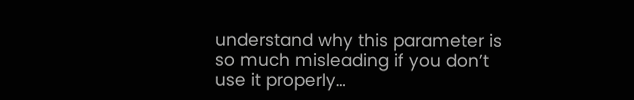understand why this parameter is so much misleading if you don’t use it properly…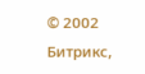© 2002 Битрикс,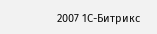2007 1С-Битрикс